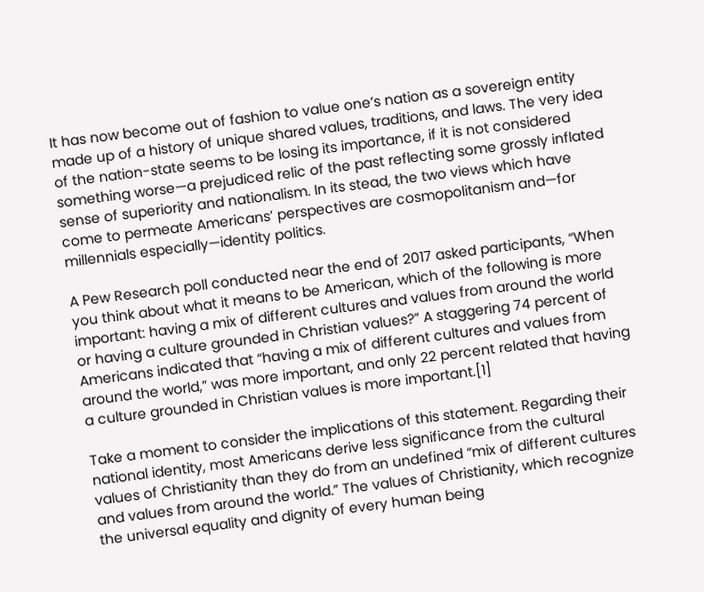It has now become out of fashion to value one’s nation as a sovereign entity made up of a history of unique shared values, traditions, and laws. The very idea of the nation-state seems to be losing its importance, if it is not considered something worse—a prejudiced relic of the past reflecting some grossly inflated sense of superiority and nationalism. In its stead, the two views which have come to permeate Americans’ perspectives are cosmopolitanism and—for millennials especially—identity politics.

A Pew Research poll conducted near the end of 2017 asked participants, “When you think about what it means to be American, which of the following is more important: having a mix of different cultures and values from around the world or having a culture grounded in Christian values?” A staggering 74 percent of Americans indicated that “having a mix of different cultures and values from around the world,” was more important, and only 22 percent related that having a culture grounded in Christian values is more important.[1]

Take a moment to consider the implications of this statement. Regarding their national identity, most Americans derive less significance from the cultural values of Christianity than they do from an undefined “mix of different cultures and values from around the world.” The values of Christianity, which recognize the universal equality and dignity of every human being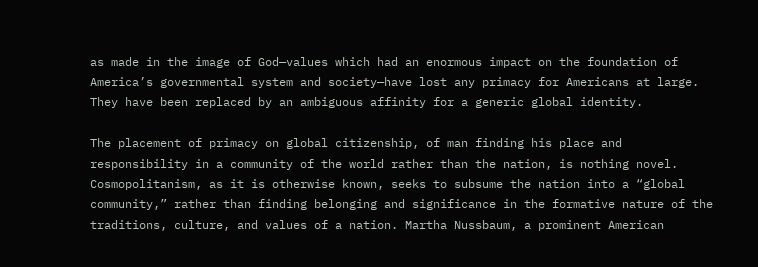as made in the image of God—values which had an enormous impact on the foundation of America’s governmental system and society—have lost any primacy for Americans at large. They have been replaced by an ambiguous affinity for a generic global identity.

The placement of primacy on global citizenship, of man finding his place and responsibility in a community of the world rather than the nation, is nothing novel. Cosmopolitanism, as it is otherwise known, seeks to subsume the nation into a “global community,” rather than finding belonging and significance in the formative nature of the traditions, culture, and values of a nation. Martha Nussbaum, a prominent American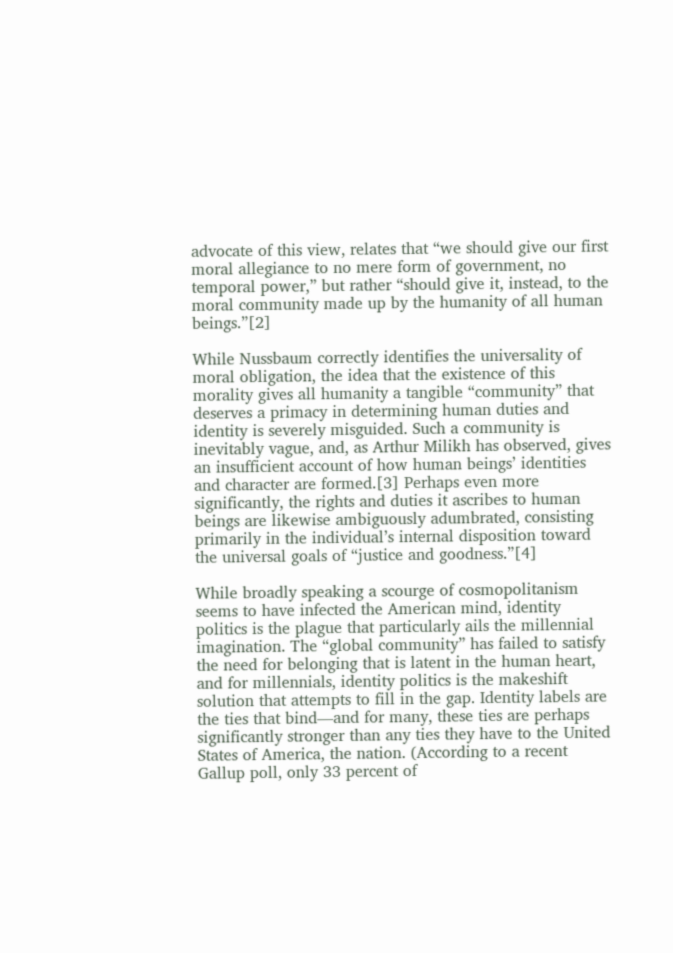advocate of this view, relates that “we should give our first moral allegiance to no mere form of government, no temporal power,” but rather “should give it, instead, to the moral community made up by the humanity of all human beings.”[2]

While Nussbaum correctly identifies the universality of moral obligation, the idea that the existence of this morality gives all humanity a tangible “community” that deserves a primacy in determining human duties and identity is severely misguided. Such a community is inevitably vague, and, as Arthur Milikh has observed, gives an insufficient account of how human beings’ identities and character are formed.[3] Perhaps even more significantly, the rights and duties it ascribes to human beings are likewise ambiguously adumbrated, consisting primarily in the individual’s internal disposition toward the universal goals of “justice and goodness.”[4]

While broadly speaking a scourge of cosmopolitanism seems to have infected the American mind, identity politics is the plague that particularly ails the millennial imagination. The “global community” has failed to satisfy the need for belonging that is latent in the human heart, and for millennials, identity politics is the makeshift solution that attempts to fill in the gap. Identity labels are the ties that bind—and for many, these ties are perhaps significantly stronger than any ties they have to the United States of America, the nation. (According to a recent Gallup poll, only 33 percent of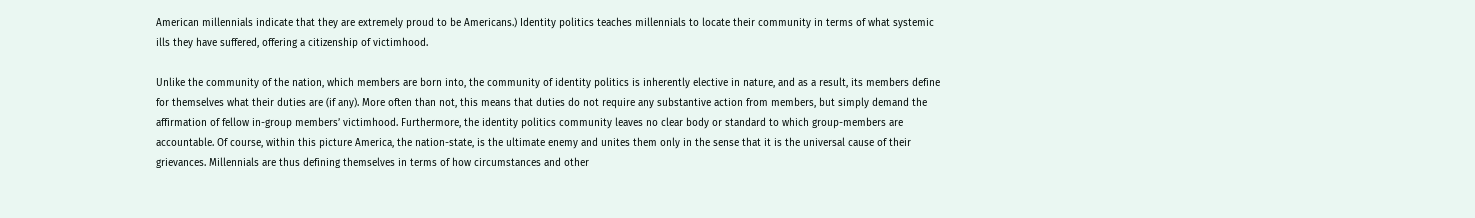American millennials indicate that they are extremely proud to be Americans.) Identity politics teaches millennials to locate their community in terms of what systemic ills they have suffered, offering a citizenship of victimhood.

Unlike the community of the nation, which members are born into, the community of identity politics is inherently elective in nature, and as a result, its members define for themselves what their duties are (if any). More often than not, this means that duties do not require any substantive action from members, but simply demand the affirmation of fellow in-group members’ victimhood. Furthermore, the identity politics community leaves no clear body or standard to which group-members are accountable. Of course, within this picture America, the nation-state, is the ultimate enemy and unites them only in the sense that it is the universal cause of their grievances. Millennials are thus defining themselves in terms of how circumstances and other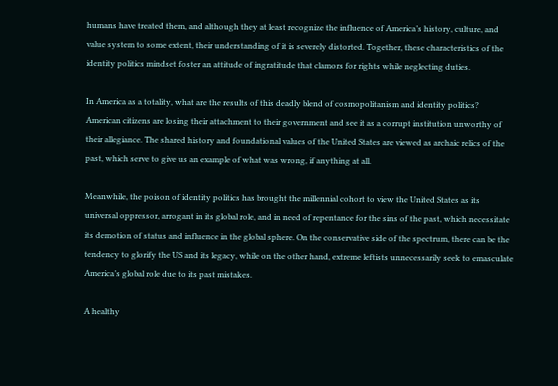humans have treated them, and although they at least recognize the influence of America’s history, culture, and value system to some extent, their understanding of it is severely distorted. Together, these characteristics of the identity politics mindset foster an attitude of ingratitude that clamors for rights while neglecting duties.

In America as a totality, what are the results of this deadly blend of cosmopolitanism and identity politics? American citizens are losing their attachment to their government and see it as a corrupt institution unworthy of their allegiance. The shared history and foundational values of the United States are viewed as archaic relics of the past, which serve to give us an example of what was wrong, if anything at all.

Meanwhile, the poison of identity politics has brought the millennial cohort to view the United States as its universal oppressor, arrogant in its global role, and in need of repentance for the sins of the past, which necessitate its demotion of status and influence in the global sphere. On the conservative side of the spectrum, there can be the tendency to glorify the US and its legacy, while on the other hand, extreme leftists unnecessarily seek to emasculate America’s global role due to its past mistakes.

A healthy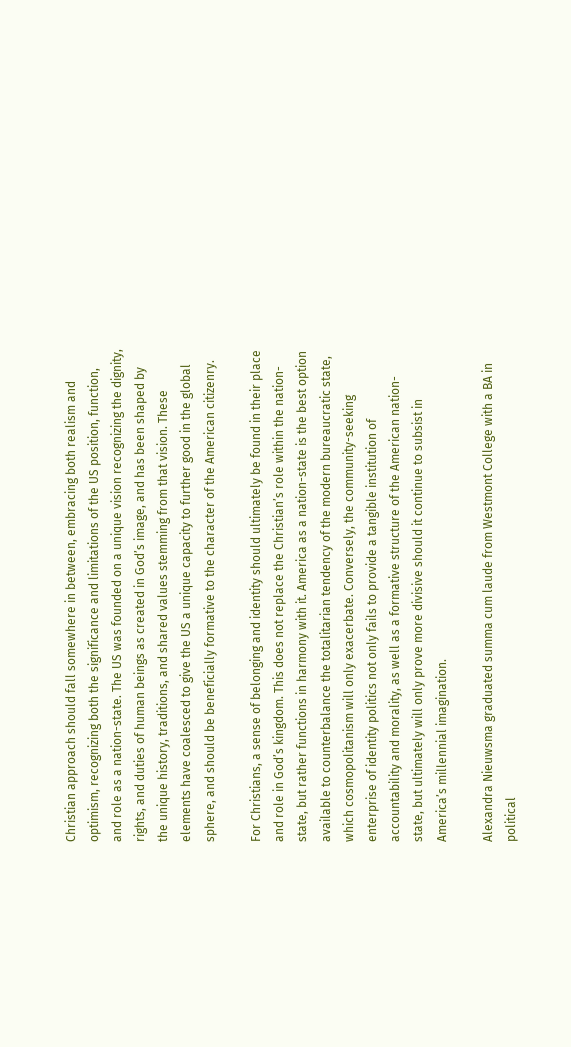Christian approach should fall somewhere in between, embracing both realism and optimism, recognizing both the significance and limitations of the US position, function, and role as a nation-state. The US was founded on a unique vision recognizing the dignity, rights, and duties of human beings as created in God’s image, and has been shaped by the unique history, traditions, and shared values stemming from that vision. These elements have coalesced to give the US a unique capacity to further good in the global sphere, and should be beneficially formative to the character of the American citizenry.

For Christians, a sense of belonging and identity should ultimately be found in their place and role in God’s kingdom. This does not replace the Christian’s role within the nation-state, but rather functions in harmony with it. America as a nation-state is the best option available to counterbalance the totalitarian tendency of the modern bureaucratic state, which cosmopolitanism will only exacerbate. Conversely, the community-seeking enterprise of identity politics not only fails to provide a tangible institution of accountability and morality, as well as a formative structure of the American nation-state, but ultimately will only prove more divisive should it continue to subsist in America’s millennial imagination.

Alexandra Nieuwsma graduated summa cum laude from Westmont College with a BA in political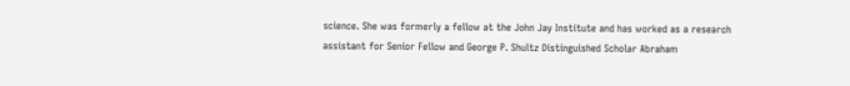science. She was formerly a fellow at the John Jay Institute and has worked as a research assistant for Senior Fellow and George P. Shultz Distinguished Scholar Abraham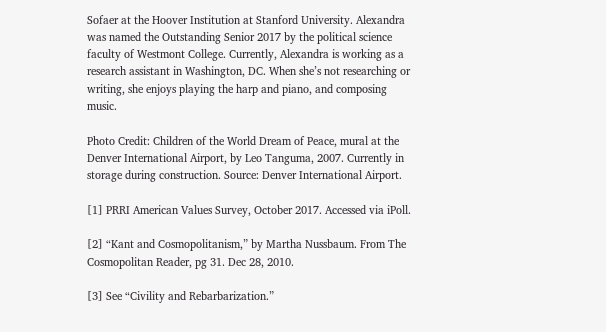Sofaer at the Hoover Institution at Stanford University. Alexandra was named the Outstanding Senior 2017 by the political science faculty of Westmont College. Currently, Alexandra is working as a research assistant in Washington, DC. When she’s not researching or writing, she enjoys playing the harp and piano, and composing music.

Photo Credit: Children of the World Dream of Peace, mural at the Denver International Airport, by Leo Tanguma, 2007. Currently in storage during construction. Source: Denver International Airport.

[1] PRRI American Values Survey, October 2017. Accessed via iPoll.

[2] “Kant and Cosmopolitanism,” by Martha Nussbaum. From The Cosmopolitan Reader, pg 31. Dec 28, 2010.

[3] See “Civility and Rebarbarization.”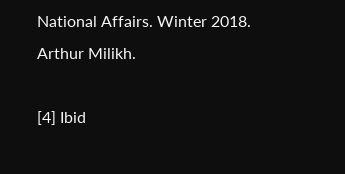National Affairs. Winter 2018. Arthur Milikh.

[4] Ibid